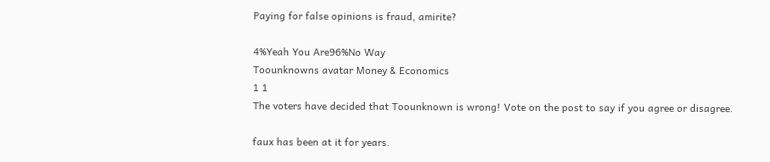Paying for false opinions is fraud, amirite?

4%Yeah You Are96%No Way
Toounknowns avatar Money & Economics
1 1
The voters have decided that Toounknown is wrong! Vote on the post to say if you agree or disagree.

faux has been at it for years.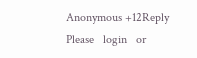Anonymous +12Reply
Please   login   or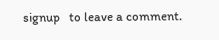signup   to leave a comment.